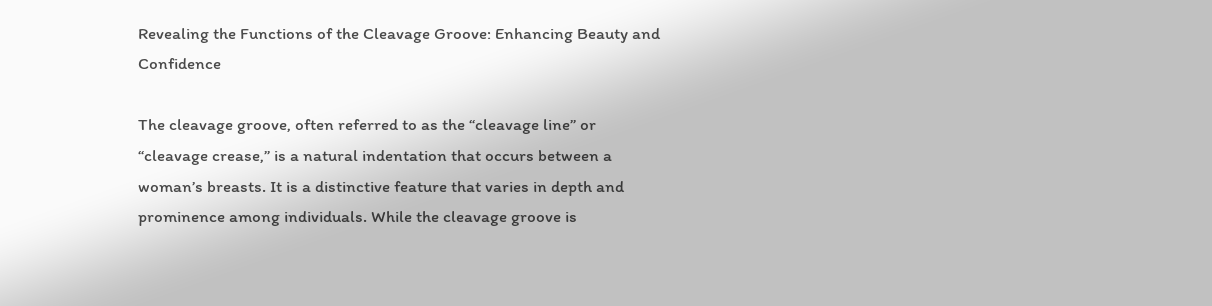Revealing the Functions of the Cleavage Groove: Enhancing Beauty and Confidence

The cleavage groove, often referred to as the “cleavage line” or “cleavage crease,” is a natural indentation that occurs between a woman’s breasts. It is a distinctive feature that varies in depth and prominence among individuals. While the cleavage groove is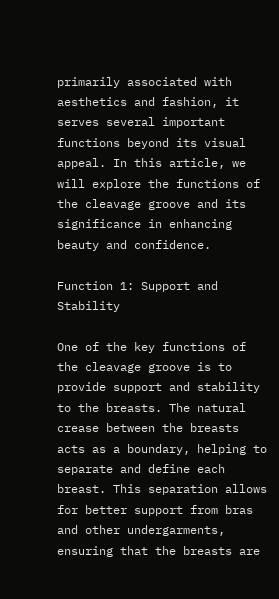primarily associated with aesthetics and fashion, it serves several important functions beyond its visual appeal. In this article, we will explore the functions of the cleavage groove and its significance in enhancing beauty and confidence.

Function 1: Support and Stability

One of the key functions of the cleavage groove is to provide support and stability to the breasts. The natural crease between the breasts acts as a boundary, helping to separate and define each breast. This separation allows for better support from bras and other undergarments, ensuring that the breasts are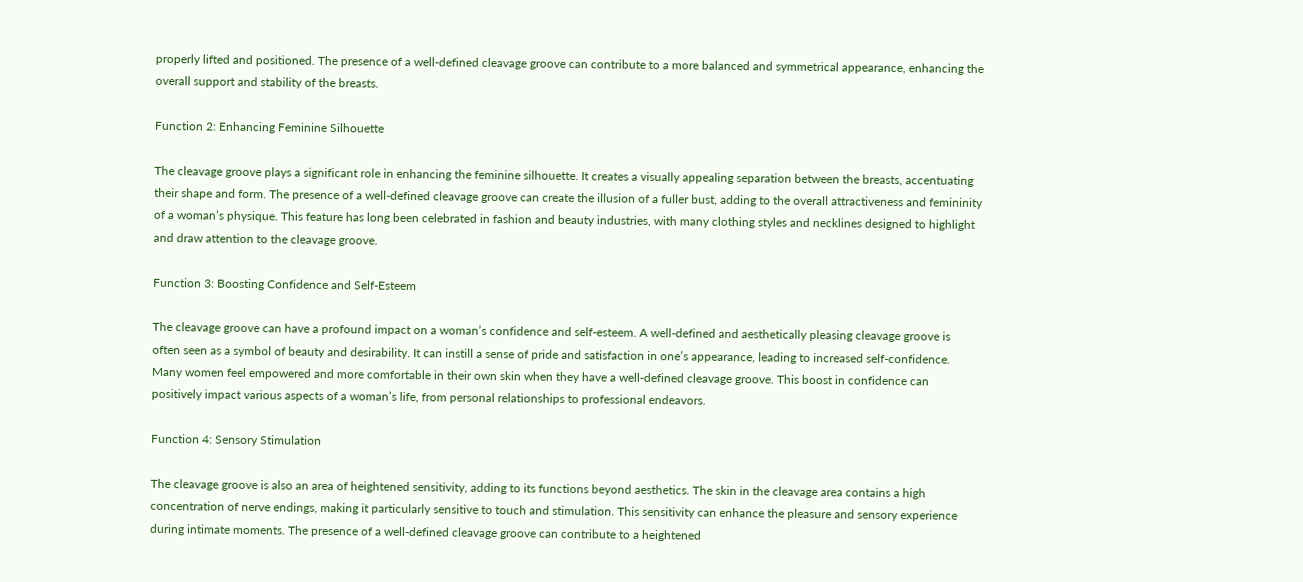properly lifted and positioned. The presence of a well-defined cleavage groove can contribute to a more balanced and symmetrical appearance, enhancing the overall support and stability of the breasts.

Function 2: Enhancing Feminine Silhouette

The cleavage groove plays a significant role in enhancing the feminine silhouette. It creates a visually appealing separation between the breasts, accentuating their shape and form. The presence of a well-defined cleavage groove can create the illusion of a fuller bust, adding to the overall attractiveness and femininity of a woman’s physique. This feature has long been celebrated in fashion and beauty industries, with many clothing styles and necklines designed to highlight and draw attention to the cleavage groove.

Function 3: Boosting Confidence and Self-Esteem

The cleavage groove can have a profound impact on a woman’s confidence and self-esteem. A well-defined and aesthetically pleasing cleavage groove is often seen as a symbol of beauty and desirability. It can instill a sense of pride and satisfaction in one’s appearance, leading to increased self-confidence. Many women feel empowered and more comfortable in their own skin when they have a well-defined cleavage groove. This boost in confidence can positively impact various aspects of a woman’s life, from personal relationships to professional endeavors.

Function 4: Sensory Stimulation

The cleavage groove is also an area of heightened sensitivity, adding to its functions beyond aesthetics. The skin in the cleavage area contains a high concentration of nerve endings, making it particularly sensitive to touch and stimulation. This sensitivity can enhance the pleasure and sensory experience during intimate moments. The presence of a well-defined cleavage groove can contribute to a heightened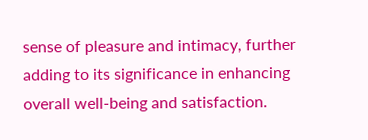sense of pleasure and intimacy, further adding to its significance in enhancing overall well-being and satisfaction.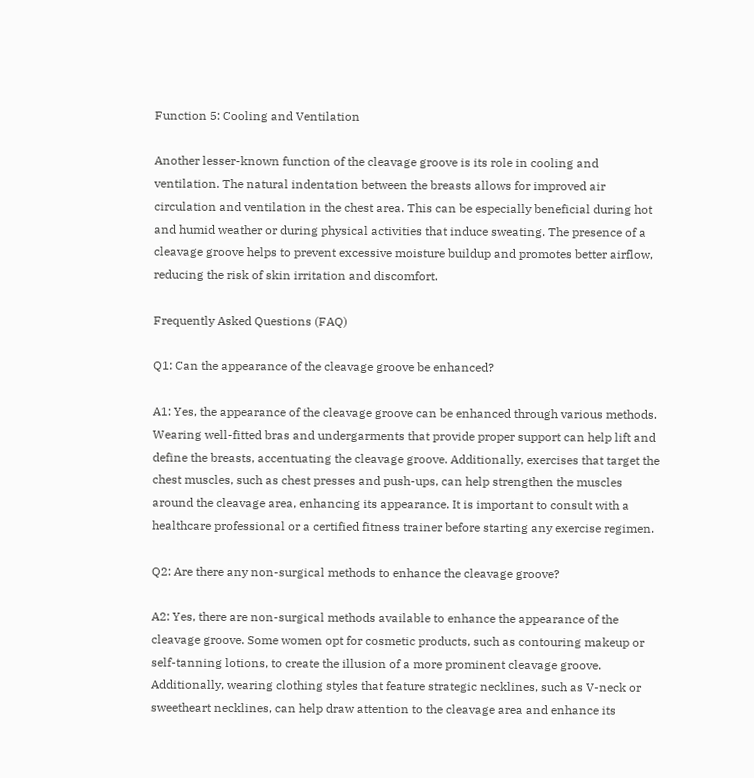Function 5: Cooling and Ventilation

Another lesser-known function of the cleavage groove is its role in cooling and ventilation. The natural indentation between the breasts allows for improved air circulation and ventilation in the chest area. This can be especially beneficial during hot and humid weather or during physical activities that induce sweating. The presence of a cleavage groove helps to prevent excessive moisture buildup and promotes better airflow, reducing the risk of skin irritation and discomfort.

Frequently Asked Questions (FAQ)

Q1: Can the appearance of the cleavage groove be enhanced?

A1: Yes, the appearance of the cleavage groove can be enhanced through various methods. Wearing well-fitted bras and undergarments that provide proper support can help lift and define the breasts, accentuating the cleavage groove. Additionally, exercises that target the chest muscles, such as chest presses and push-ups, can help strengthen the muscles around the cleavage area, enhancing its appearance. It is important to consult with a healthcare professional or a certified fitness trainer before starting any exercise regimen.

Q2: Are there any non-surgical methods to enhance the cleavage groove?

A2: Yes, there are non-surgical methods available to enhance the appearance of the cleavage groove. Some women opt for cosmetic products, such as contouring makeup or self-tanning lotions, to create the illusion of a more prominent cleavage groove. Additionally, wearing clothing styles that feature strategic necklines, such as V-neck or sweetheart necklines, can help draw attention to the cleavage area and enhance its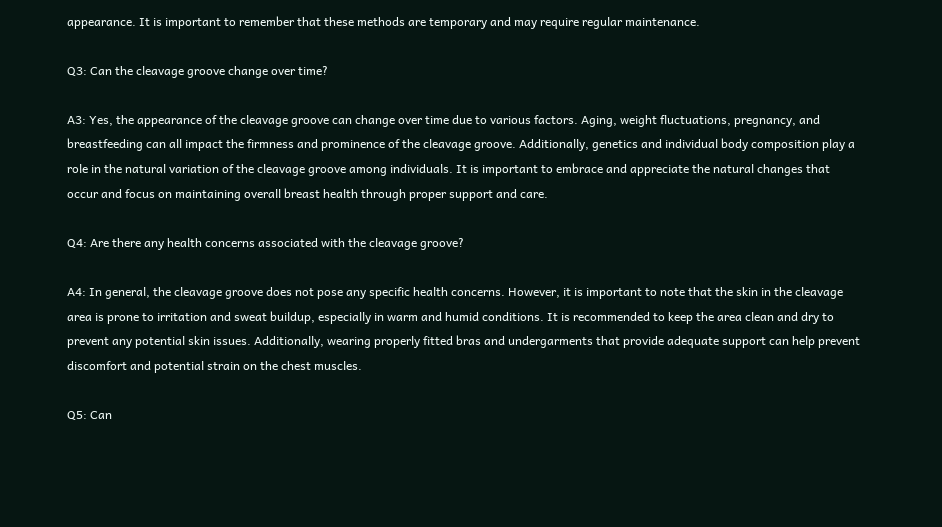appearance. It is important to remember that these methods are temporary and may require regular maintenance.

Q3: Can the cleavage groove change over time?

A3: Yes, the appearance of the cleavage groove can change over time due to various factors. Aging, weight fluctuations, pregnancy, and breastfeeding can all impact the firmness and prominence of the cleavage groove. Additionally, genetics and individual body composition play a role in the natural variation of the cleavage groove among individuals. It is important to embrace and appreciate the natural changes that occur and focus on maintaining overall breast health through proper support and care.

Q4: Are there any health concerns associated with the cleavage groove?

A4: In general, the cleavage groove does not pose any specific health concerns. However, it is important to note that the skin in the cleavage area is prone to irritation and sweat buildup, especially in warm and humid conditions. It is recommended to keep the area clean and dry to prevent any potential skin issues. Additionally, wearing properly fitted bras and undergarments that provide adequate support can help prevent discomfort and potential strain on the chest muscles.

Q5: Can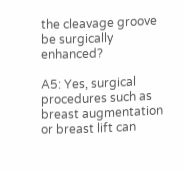the cleavage groove be surgically enhanced?

A5: Yes, surgical procedures such as breast augmentation or breast lift can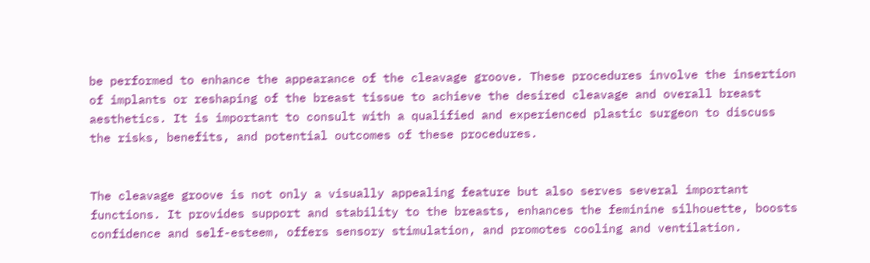be performed to enhance the appearance of the cleavage groove. These procedures involve the insertion of implants or reshaping of the breast tissue to achieve the desired cleavage and overall breast aesthetics. It is important to consult with a qualified and experienced plastic surgeon to discuss the risks, benefits, and potential outcomes of these procedures.


The cleavage groove is not only a visually appealing feature but also serves several important functions. It provides support and stability to the breasts, enhances the feminine silhouette, boosts confidence and self-esteem, offers sensory stimulation, and promotes cooling and ventilation.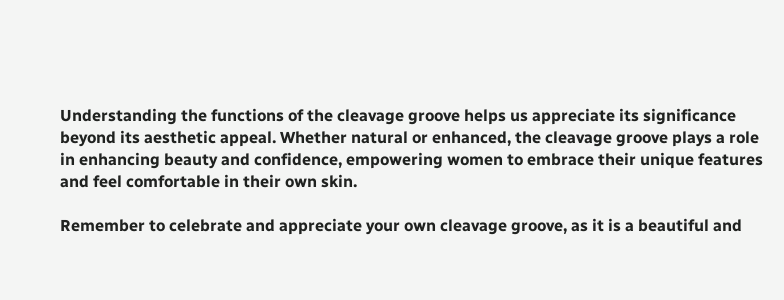Understanding the functions of the cleavage groove helps us appreciate its significance beyond its aesthetic appeal. Whether natural or enhanced, the cleavage groove plays a role in enhancing beauty and confidence, empowering women to embrace their unique features and feel comfortable in their own skin.

Remember to celebrate and appreciate your own cleavage groove, as it is a beautiful and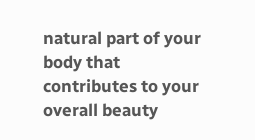natural part of your body that contributes to your overall beauty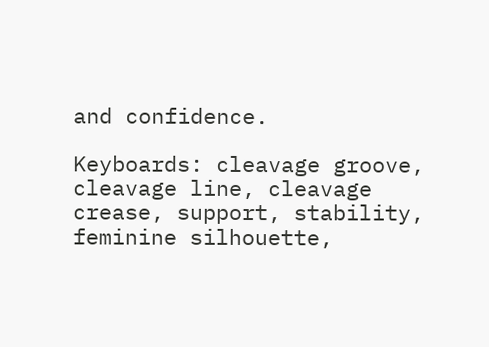and confidence.

Keyboards: cleavage groove, cleavage line, cleavage crease, support, stability, feminine silhouette,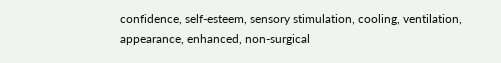confidence, self-esteem, sensory stimulation, cooling, ventilation, appearance, enhanced, non-surgical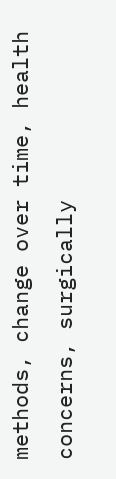methods, change over time, health concerns, surgically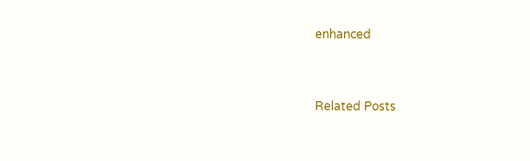enhanced


Related Posts